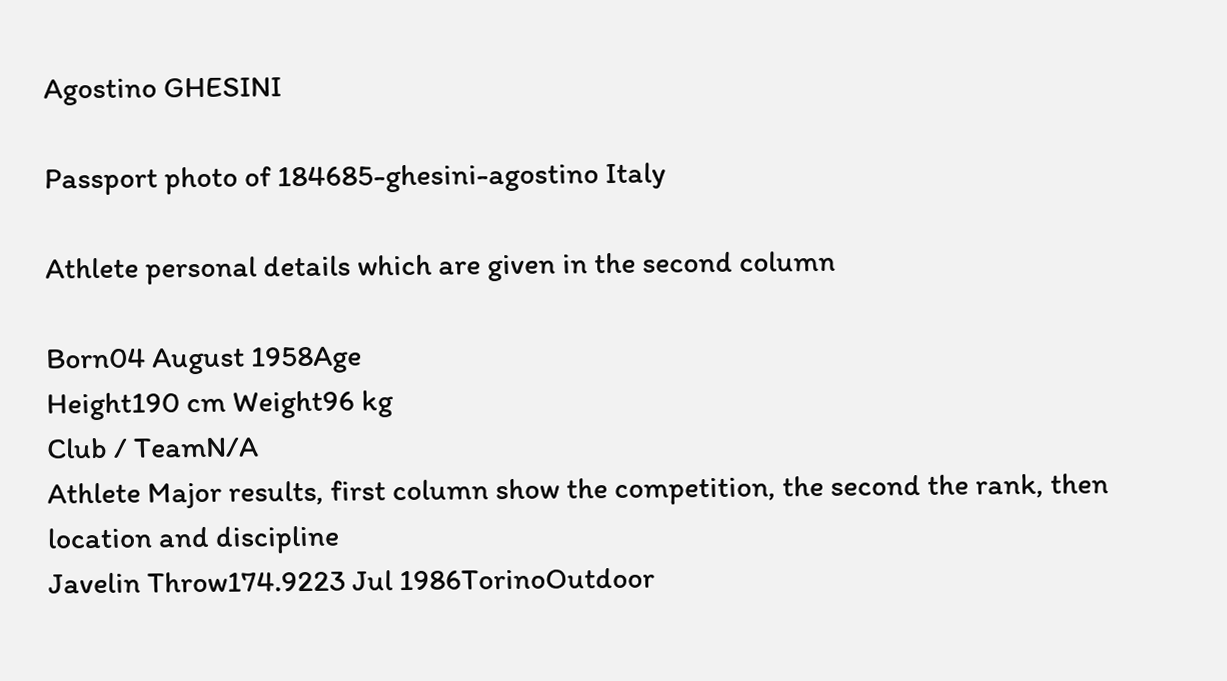Agostino GHESINI

Passport photo of 184685-ghesini-agostino Italy

Athlete personal details which are given in the second column

Born04 August 1958Age
Height190 cm Weight96 kg
Club / TeamN/A
Athlete Major results, first column show the competition, the second the rank, then location and discipline
Javelin Throw174.9223 Jul 1986TorinoOutdoor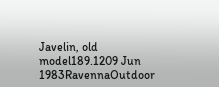Javelin, old model189.1209 Jun 1983RavennaOutdoor